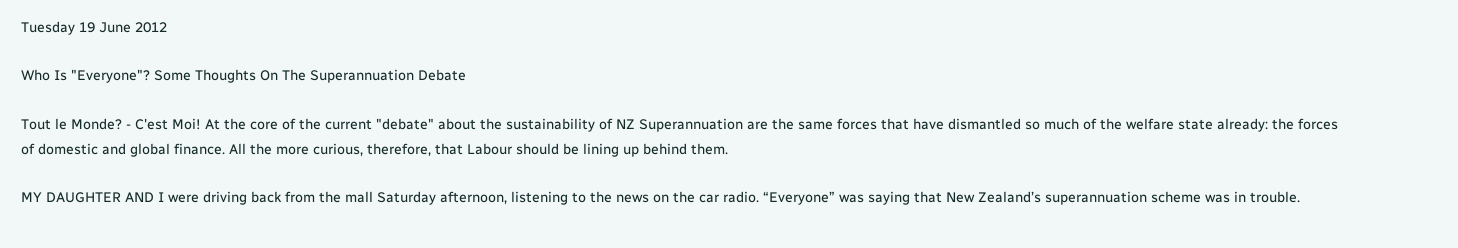Tuesday 19 June 2012

Who Is "Everyone"? Some Thoughts On The Superannuation Debate

Tout le Monde? - C'est Moi! At the core of the current "debate" about the sustainability of NZ Superannuation are the same forces that have dismantled so much of the welfare state already: the forces of domestic and global finance. All the more curious, therefore, that Labour should be lining up behind them.

MY DAUGHTER AND I were driving back from the mall Saturday afternoon, listening to the news on the car radio. “Everyone” was saying that New Zealand’s superannuation scheme was in trouble.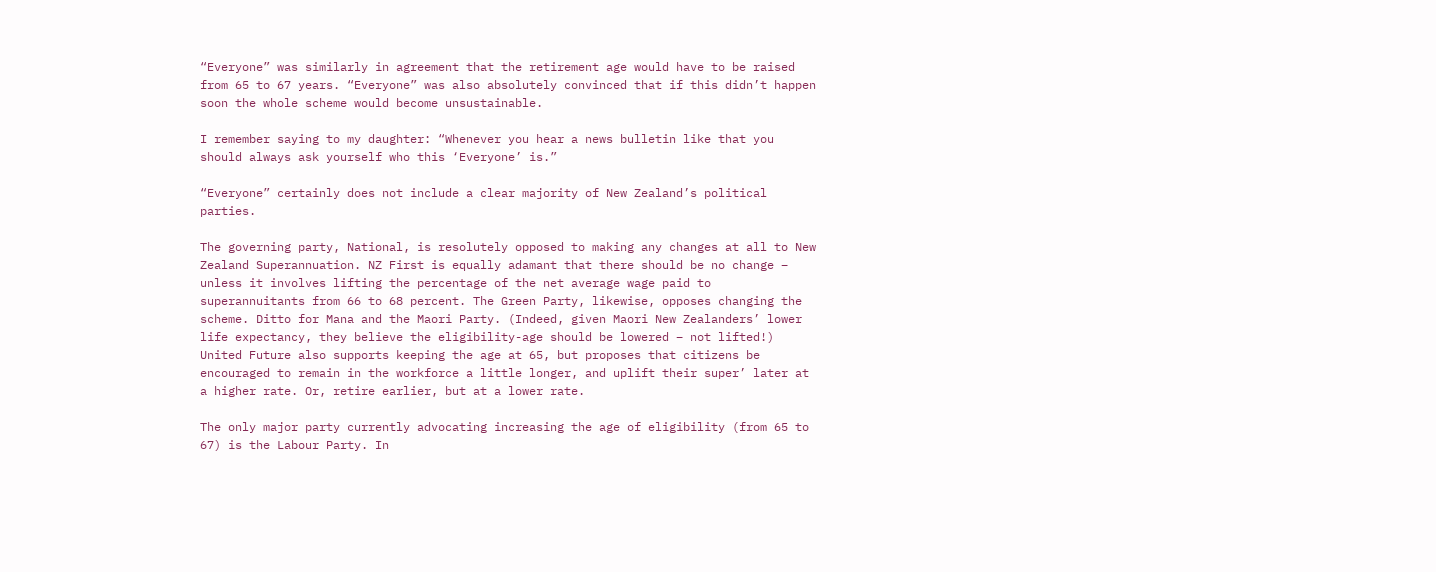“Everyone” was similarly in agreement that the retirement age would have to be raised from 65 to 67 years. “Everyone” was also absolutely convinced that if this didn’t happen soon the whole scheme would become unsustainable.

I remember saying to my daughter: “Whenever you hear a news bulletin like that you should always ask yourself who this ‘Everyone’ is.”

“Everyone” certainly does not include a clear majority of New Zealand’s political parties.

The governing party, National, is resolutely opposed to making any changes at all to New Zealand Superannuation. NZ First is equally adamant that there should be no change – unless it involves lifting the percentage of the net average wage paid to superannuitants from 66 to 68 percent. The Green Party, likewise, opposes changing the scheme. Ditto for Mana and the Maori Party. (Indeed, given Maori New Zealanders’ lower life expectancy, they believe the eligibility-age should be lowered – not lifted!) United Future also supports keeping the age at 65, but proposes that citizens be encouraged to remain in the workforce a little longer, and uplift their super’ later at a higher rate. Or, retire earlier, but at a lower rate.

The only major party currently advocating increasing the age of eligibility (from 65 to 67) is the Labour Party. In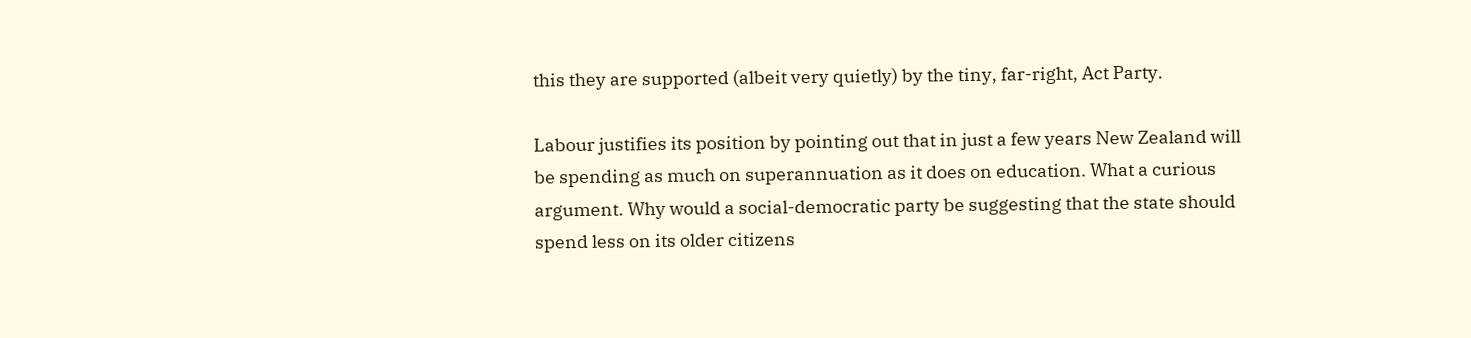this they are supported (albeit very quietly) by the tiny, far-right, Act Party.

Labour justifies its position by pointing out that in just a few years New Zealand will be spending as much on superannuation as it does on education. What a curious argument. Why would a social-democratic party be suggesting that the state should spend less on its older citizens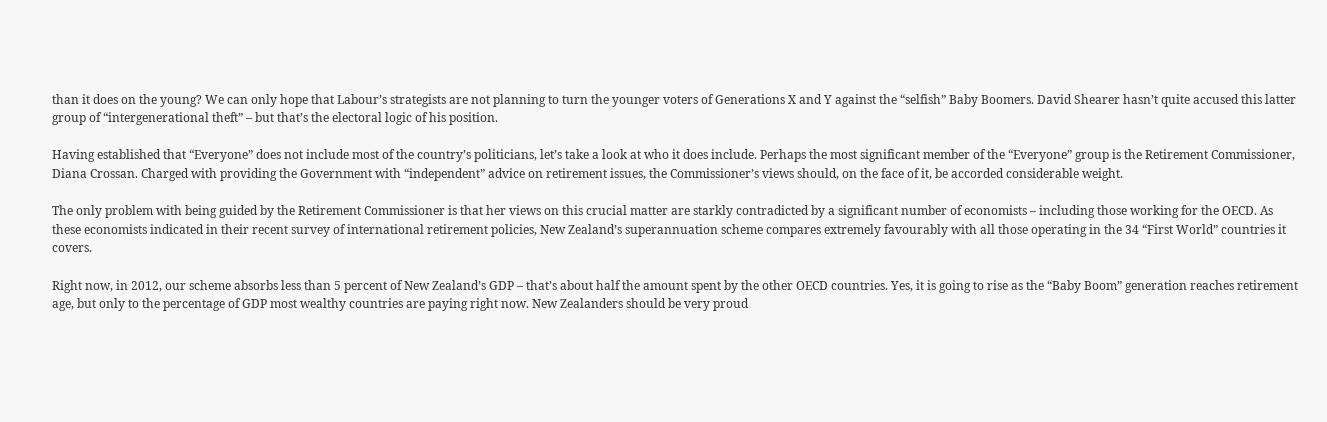than it does on the young? We can only hope that Labour’s strategists are not planning to turn the younger voters of Generations X and Y against the “selfish” Baby Boomers. David Shearer hasn’t quite accused this latter group of “intergenerational theft” – but that’s the electoral logic of his position.

Having established that “Everyone” does not include most of the country’s politicians, let’s take a look at who it does include. Perhaps the most significant member of the “Everyone” group is the Retirement Commissioner, Diana Crossan. Charged with providing the Government with “independent” advice on retirement issues, the Commissioner’s views should, on the face of it, be accorded considerable weight.

The only problem with being guided by the Retirement Commissioner is that her views on this crucial matter are starkly contradicted by a significant number of economists – including those working for the OECD. As these economists indicated in their recent survey of international retirement policies, New Zealand’s superannuation scheme compares extremely favourably with all those operating in the 34 “First World” countries it covers.

Right now, in 2012, our scheme absorbs less than 5 percent of New Zealand’s GDP – that’s about half the amount spent by the other OECD countries. Yes, it is going to rise as the “Baby Boom” generation reaches retirement age, but only to the percentage of GDP most wealthy countries are paying right now. New Zealanders should be very proud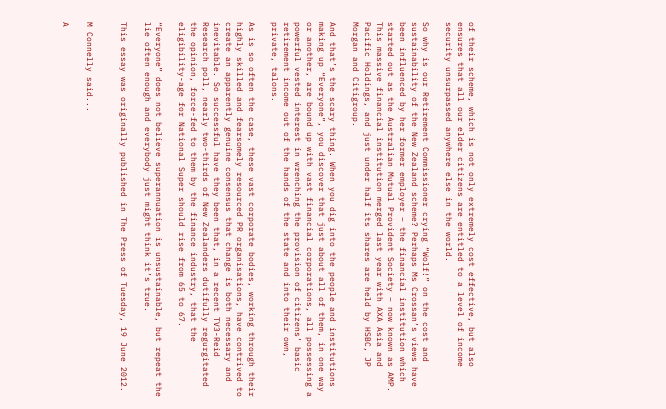of their scheme, which is not only extremely cost effective, but also ensures that all our elder citizens are entitled to a level of income security unsurpassed anywhere else in the world.

So why is our Retirement Commissioner crying “Wolf!” on the cost and sustainability of the New Zealand scheme? Perhaps Ms Crossan’s views have been influenced by her former employer – the financial institution which started out as the Australian Mutual Provident Society – now known as AMP. This massive financial institution merged last year with AXA Asia and Pacific Holdings, and just under half its shares are held by HSBC, JP Morgan and Citigroup.

And that’s the scary thing. When you dig into the people and institutions making up “Everyone”, you discover that just about all of them, in one way or another, are bound up with vast financial corporations, all possessing a powerful vested interest in wrenching the provision of citizens’ basic retirement income out of the hands of the state and into their own, private, talons.

As is so often the case, these vast corporate bodies, working through their highly skilled and fearsomely resourced PR organisations, have contrived to create an apparently genuine consensus that change is both necessary and inevitable. So successful have they been that, in a recent TV3-Reid Research poll, nearly two-thirds of New Zealanders dutifully regurgitated the opinion, force-fed to them by the finance industry, that the eligibility-age for National Super should rise from 65 to 67.

“Everyone” does not believe superannuation is unsustainable, but repeat the lie often enough and everybody just might think it’s true.

This essay was originally published in The Press of Tuesday, 19 June 2012.


M Connelly said...

A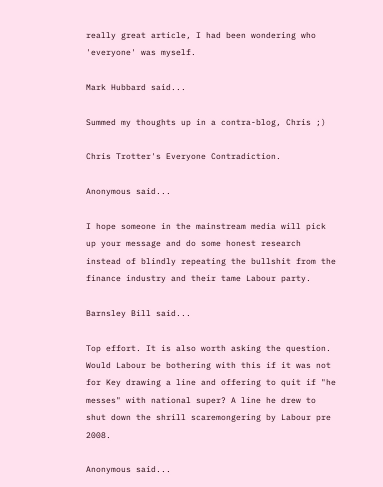really great article, I had been wondering who 'everyone' was myself.

Mark Hubbard said...

Summed my thoughts up in a contra-blog, Chris ;)

Chris Trotter's Everyone Contradiction.

Anonymous said...

I hope someone in the mainstream media will pick up your message and do some honest research instead of blindly repeating the bullshit from the finance industry and their tame Labour party.

Barnsley Bill said...

Top effort. It is also worth asking the question.
Would Labour be bothering with this if it was not for Key drawing a line and offering to quit if "he messes" with national super? A line he drew to shut down the shrill scaremongering by Labour pre 2008.

Anonymous said...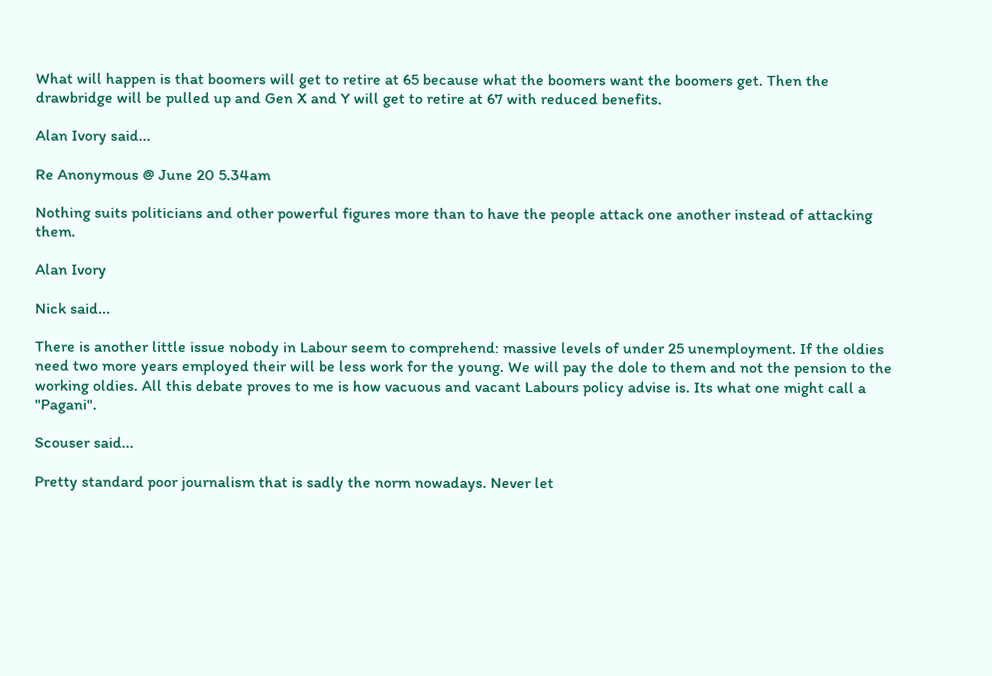What will happen is that boomers will get to retire at 65 because what the boomers want the boomers get. Then the drawbridge will be pulled up and Gen X and Y will get to retire at 67 with reduced benefits.

Alan Ivory said...

Re Anonymous @ June 20 5.34am

Nothing suits politicians and other powerful figures more than to have the people attack one another instead of attacking them.

Alan Ivory

Nick said...

There is another little issue nobody in Labour seem to comprehend: massive levels of under 25 unemployment. If the oldies need two more years employed their will be less work for the young. We will pay the dole to them and not the pension to the working oldies. All this debate proves to me is how vacuous and vacant Labours policy advise is. Its what one might call a "Pagani".

Scouser said...

Pretty standard poor journalism that is sadly the norm nowadays. Never let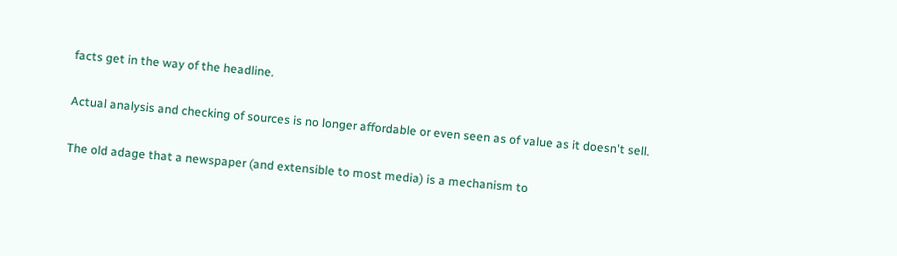facts get in the way of the headline.

Actual analysis and checking of sources is no longer affordable or even seen as of value as it doesn't sell.

The old adage that a newspaper (and extensible to most media) is a mechanism to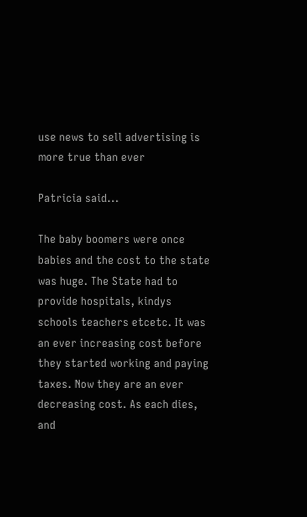use news to sell advertising is more true than ever

Patricia said...

The baby boomers were once babies and the cost to the state was huge. The State had to provide hospitals, kindys schools teachers etcetc. It was an ever increasing cost before they started working and paying taxes. Now they are an ever decreasing cost. As each dies, and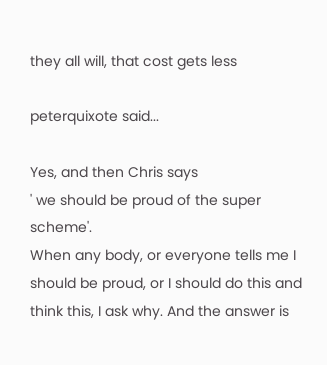they all will, that cost gets less

peterquixote said...

Yes, and then Chris says
' we should be proud of the super scheme'.
When any body, or everyone tells me I should be proud, or I should do this and think this, I ask why. And the answer is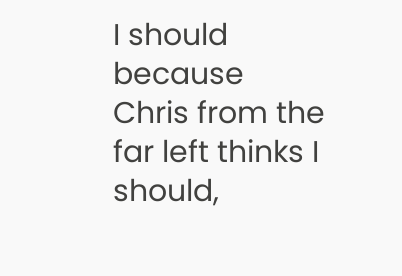I should because Chris from the far left thinks I should,